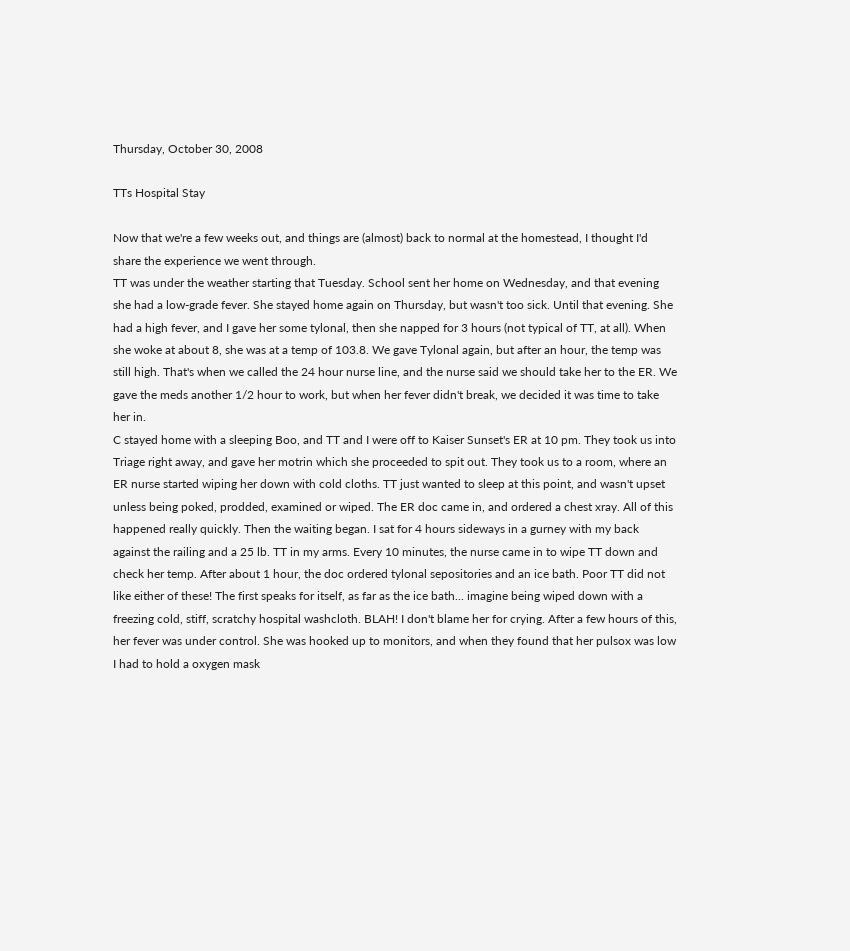Thursday, October 30, 2008

TTs Hospital Stay

Now that we're a few weeks out, and things are (almost) back to normal at the homestead, I thought I'd share the experience we went through.
TT was under the weather starting that Tuesday. School sent her home on Wednesday, and that evening she had a low-grade fever. She stayed home again on Thursday, but wasn't too sick. Until that evening. She had a high fever, and I gave her some tylonal, then she napped for 3 hours (not typical of TT, at all). When she woke at about 8, she was at a temp of 103.8. We gave Tylonal again, but after an hour, the temp was still high. That's when we called the 24 hour nurse line, and the nurse said we should take her to the ER. We gave the meds another 1/2 hour to work, but when her fever didn't break, we decided it was time to take her in.
C stayed home with a sleeping Boo, and TT and I were off to Kaiser Sunset's ER at 10 pm. They took us into Triage right away, and gave her motrin which she proceeded to spit out. They took us to a room, where an ER nurse started wiping her down with cold cloths. TT just wanted to sleep at this point, and wasn't upset unless being poked, prodded, examined or wiped. The ER doc came in, and ordered a chest xray. All of this happened really quickly. Then the waiting began. I sat for 4 hours sideways in a gurney with my back against the railing and a 25 lb. TT in my arms. Every 10 minutes, the nurse came in to wipe TT down and check her temp. After about 1 hour, the doc ordered tylonal sepositories and an ice bath. Poor TT did not like either of these! The first speaks for itself, as far as the ice bath... imagine being wiped down with a freezing cold, stiff, scratchy hospital washcloth. BLAH! I don't blame her for crying. After a few hours of this, her fever was under control. She was hooked up to monitors, and when they found that her pulsox was low I had to hold a oxygen mask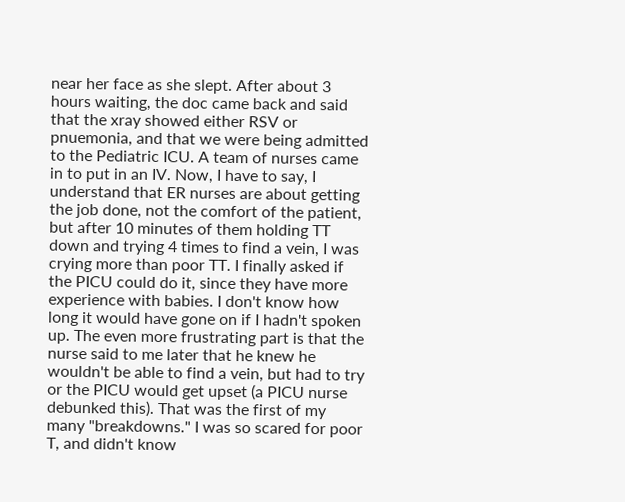near her face as she slept. After about 3 hours waiting, the doc came back and said that the xray showed either RSV or pnuemonia, and that we were being admitted to the Pediatric ICU. A team of nurses came in to put in an IV. Now, I have to say, I understand that ER nurses are about getting the job done, not the comfort of the patient, but after 10 minutes of them holding TT down and trying 4 times to find a vein, I was crying more than poor TT. I finally asked if the PICU could do it, since they have more experience with babies. I don't know how long it would have gone on if I hadn't spoken up. The even more frustrating part is that the nurse said to me later that he knew he wouldn't be able to find a vein, but had to try or the PICU would get upset (a PICU nurse debunked this). That was the first of my many "breakdowns." I was so scared for poor T, and didn't know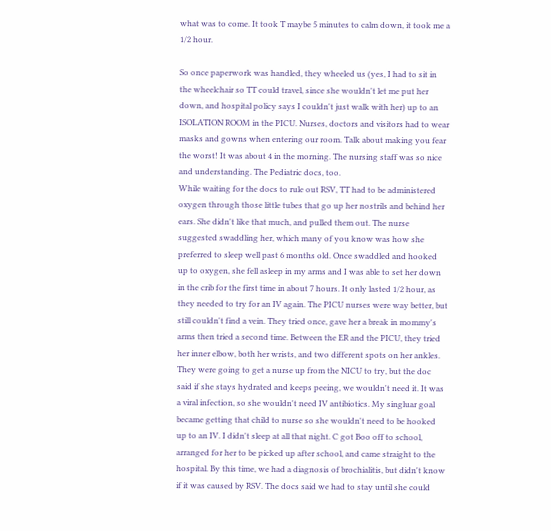what was to come. It took T maybe 5 minutes to calm down, it took me a 1/2 hour.

So once paperwork was handled, they wheeled us (yes, I had to sit in the wheelchair so TT could travel, since she wouldn't let me put her down, and hospital policy says I couldn't just walk with her) up to an ISOLATION ROOM in the PICU. Nurses, doctors and visitors had to wear masks and gowns when entering our room. Talk about making you fear the worst! It was about 4 in the morning. The nursing staff was so nice and understanding. The Pediatric docs, too.
While waiting for the docs to rule out RSV, TT had to be administered oxygen through those little tubes that go up her nostrils and behind her ears. She didn't like that much, and pulled them out. The nurse suggested swaddling her, which many of you know was how she preferred to sleep well past 6 months old. Once swaddled and hooked up to oxygen, she fell asleep in my arms and I was able to set her down in the crib for the first time in about 7 hours. It only lasted 1/2 hour, as they needed to try for an IV again. The PICU nurses were way better, but still couldn't find a vein. They tried once, gave her a break in mommy's arms then tried a second time. Between the ER and the PICU, they tried her inner elbow, both her wrists, and two different spots on her ankles. They were going to get a nurse up from the NICU to try, but the doc said if she stays hydrated and keeps peeing, we wouldn't need it. It was a viral infection, so she wouldn't need IV antibiotics. My singluar goal became getting that child to nurse so she wouldn't need to be hooked up to an IV. I didn't sleep at all that night. C got Boo off to school, arranged for her to be picked up after school, and came straight to the hospital. By this time, we had a diagnosis of brochialitis, but didn't know if it was caused by RSV. The docs said we had to stay until she could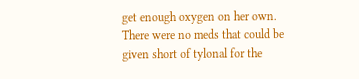get enough oxygen on her own. There were no meds that could be given short of tylonal for the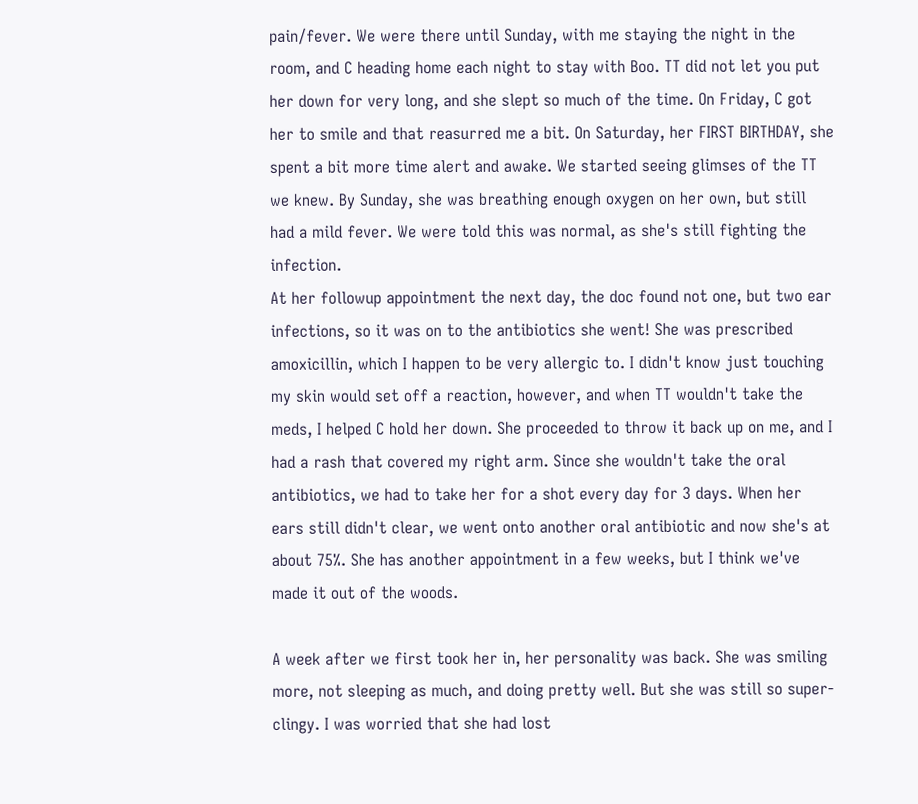pain/fever. We were there until Sunday, with me staying the night in the room, and C heading home each night to stay with Boo. TT did not let you put her down for very long, and she slept so much of the time. On Friday, C got her to smile and that reasurred me a bit. On Saturday, her FIRST BIRTHDAY, she spent a bit more time alert and awake. We started seeing glimses of the TT we knew. By Sunday, she was breathing enough oxygen on her own, but still had a mild fever. We were told this was normal, as she's still fighting the infection.
At her followup appointment the next day, the doc found not one, but two ear infections, so it was on to the antibiotics she went! She was prescribed amoxicillin, which I happen to be very allergic to. I didn't know just touching my skin would set off a reaction, however, and when TT wouldn't take the meds, I helped C hold her down. She proceeded to throw it back up on me, and I had a rash that covered my right arm. Since she wouldn't take the oral antibiotics, we had to take her for a shot every day for 3 days. When her ears still didn't clear, we went onto another oral antibiotic and now she's at about 75%. She has another appointment in a few weeks, but I think we've made it out of the woods.

A week after we first took her in, her personality was back. She was smiling more, not sleeping as much, and doing pretty well. But she was still so super-clingy. I was worried that she had lost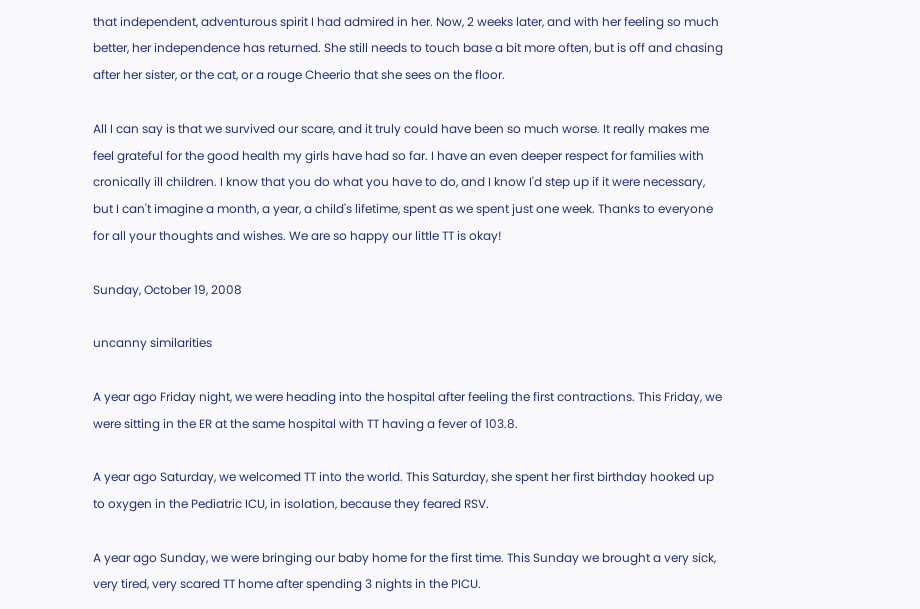that independent, adventurous spirit I had admired in her. Now, 2 weeks later, and with her feeling so much better, her independence has returned. She still needs to touch base a bit more often, but is off and chasing after her sister, or the cat, or a rouge Cheerio that she sees on the floor.

All I can say is that we survived our scare, and it truly could have been so much worse. It really makes me feel grateful for the good health my girls have had so far. I have an even deeper respect for families with cronically ill children. I know that you do what you have to do, and I know I'd step up if it were necessary, but I can't imagine a month, a year, a child's lifetime, spent as we spent just one week. Thanks to everyone for all your thoughts and wishes. We are so happy our little TT is okay!

Sunday, October 19, 2008

uncanny similarities

A year ago Friday night, we were heading into the hospital after feeling the first contractions. This Friday, we were sitting in the ER at the same hospital with TT having a fever of 103.8.

A year ago Saturday, we welcomed TT into the world. This Saturday, she spent her first birthday hooked up to oxygen in the Pediatric ICU, in isolation, because they feared RSV.

A year ago Sunday, we were bringing our baby home for the first time. This Sunday we brought a very sick, very tired, very scared TT home after spending 3 nights in the PICU.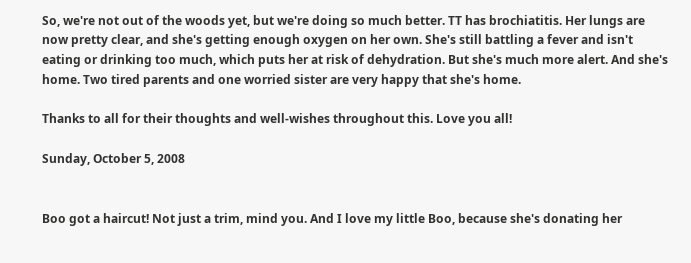So, we're not out of the woods yet, but we're doing so much better. TT has brochiatitis. Her lungs are now pretty clear, and she's getting enough oxygen on her own. She's still battling a fever and isn't eating or drinking too much, which puts her at risk of dehydration. But she's much more alert. And she's home. Two tired parents and one worried sister are very happy that she's home.

Thanks to all for their thoughts and well-wishes throughout this. Love you all!

Sunday, October 5, 2008


Boo got a haircut! Not just a trim, mind you. And I love my little Boo, because she's donating her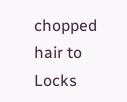chopped hair to Locks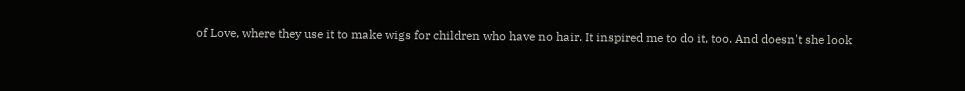of Love, where they use it to make wigs for children who have no hair. It inspired me to do it, too. And doesn't she look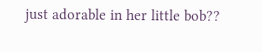just adorable in her little bob??